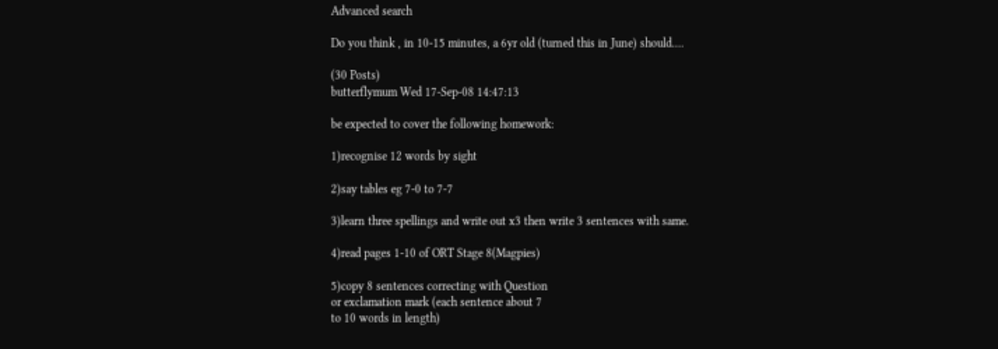Advanced search

Do you think , in 10-15 minutes, a 6yr old (turned this in June) should....

(30 Posts)
butterflymum Wed 17-Sep-08 14:47:13

be expected to cover the following homework:

1)recognise 12 words by sight

2)say tables eg 7-0 to 7-7

3)learn three spellings and write out x3 then write 3 sentences with same.

4)read pages 1-10 of ORT Stage 8(Magpies)

5)copy 8 sentences correcting with Question
or exclamation mark (each sentence about 7
to 10 words in length)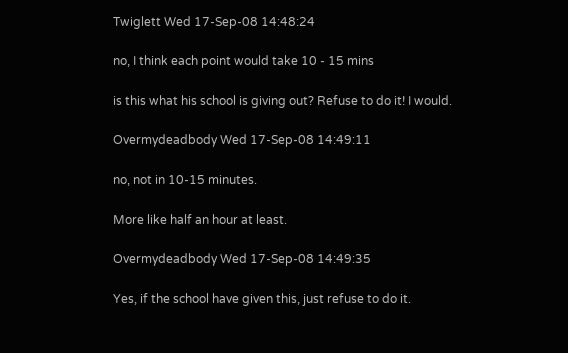Twiglett Wed 17-Sep-08 14:48:24

no, I think each point would take 10 - 15 mins

is this what his school is giving out? Refuse to do it! I would.

Overmydeadbody Wed 17-Sep-08 14:49:11

no, not in 10-15 minutes.

More like half an hour at least.

Overmydeadbody Wed 17-Sep-08 14:49:35

Yes, if the school have given this, just refuse to do it.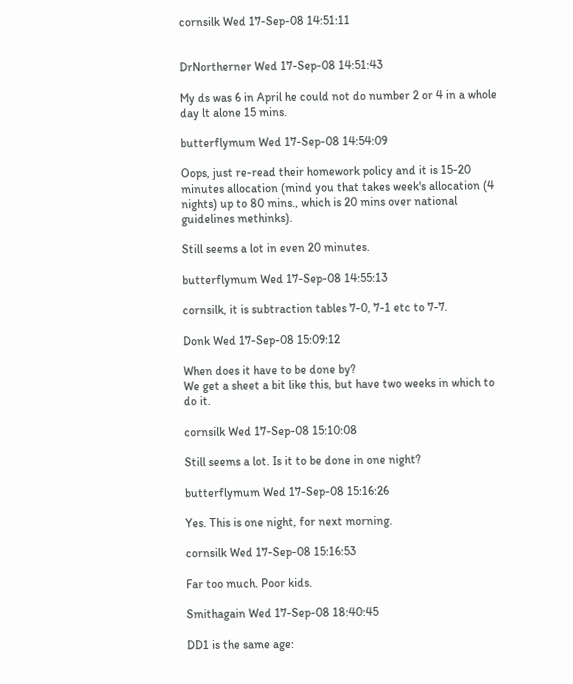cornsilk Wed 17-Sep-08 14:51:11


DrNortherner Wed 17-Sep-08 14:51:43

My ds was 6 in April he could not do number 2 or 4 in a whole day lt alone 15 mins.

butterflymum Wed 17-Sep-08 14:54:09

Oops, just re-read their homework policy and it is 15-20 minutes allocation (mind you that takes week's allocation (4 nights) up to 80 mins., which is 20 mins over national guidelines methinks).

Still seems a lot in even 20 minutes.

butterflymum Wed 17-Sep-08 14:55:13

cornsilk, it is subtraction tables 7-0, 7-1 etc to 7-7.

Donk Wed 17-Sep-08 15:09:12

When does it have to be done by?
We get a sheet a bit like this, but have two weeks in which to do it.

cornsilk Wed 17-Sep-08 15:10:08

Still seems a lot. Is it to be done in one night?

butterflymum Wed 17-Sep-08 15:16:26

Yes. This is one night, for next morning.

cornsilk Wed 17-Sep-08 15:16:53

Far too much. Poor kids.

Smithagain Wed 17-Sep-08 18:40:45

DD1 is the same age: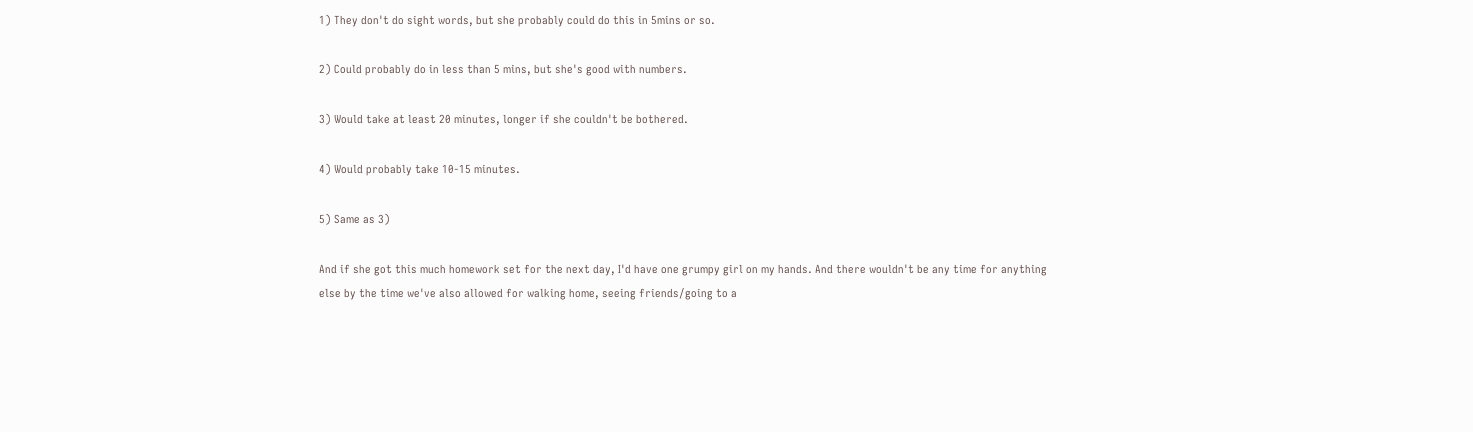1) They don't do sight words, but she probably could do this in 5mins or so.

2) Could probably do in less than 5 mins, but she's good with numbers.

3) Would take at least 20 minutes, longer if she couldn't be bothered.

4) Would probably take 10-15 minutes.

5) Same as 3)

And if she got this much homework set for the next day, I'd have one grumpy girl on my hands. And there wouldn't be any time for anything else by the time we've also allowed for walking home, seeing friends/going to a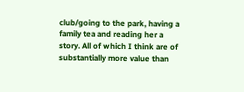club/going to the park, having a family tea and reading her a story. All of which I think are of substantially more value than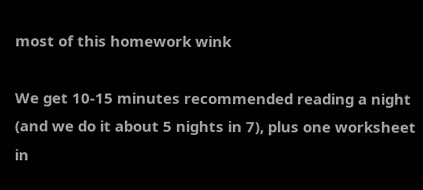most of this homework wink

We get 10-15 minutes recommended reading a night (and we do it about 5 nights in 7), plus one worksheet in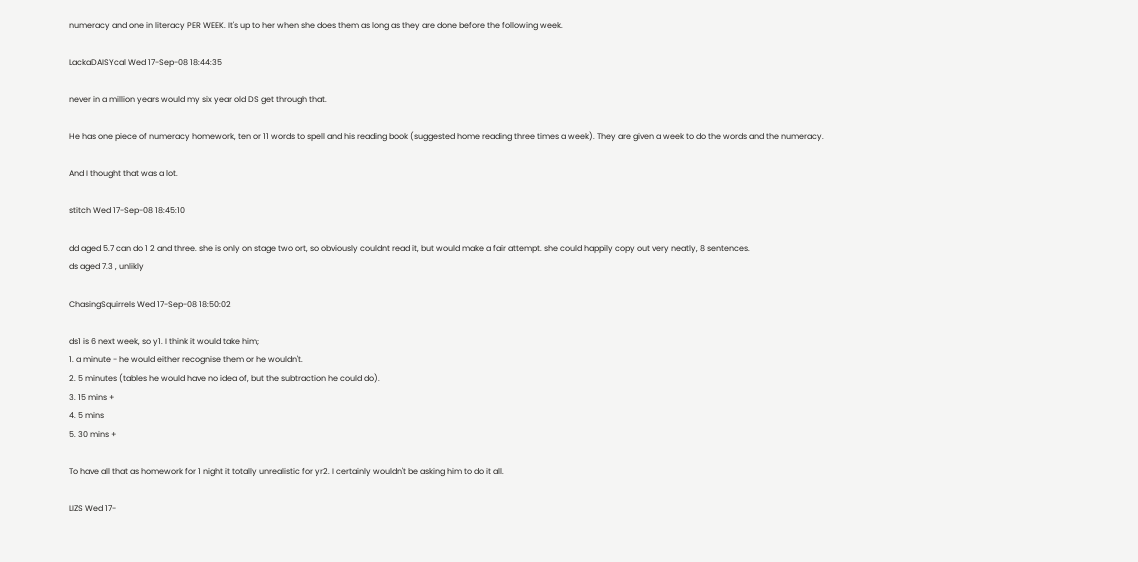numeracy and one in literacy PER WEEK. It's up to her when she does them as long as they are done before the following week.

LackaDAISYcal Wed 17-Sep-08 18:44:35

never in a million years would my six year old DS get through that.

He has one piece of numeracy homework, ten or 11 words to spell and his reading book (suggested home reading three times a week). They are given a week to do the words and the numeracy.

And I thought that was a lot.

stitch Wed 17-Sep-08 18:45:10

dd aged 5.7 can do 1 2 and three. she is only on stage two ort, so obviously couldnt read it, but would make a fair attempt. she could happily copy out very neatly, 8 sentences.
ds aged 7.3 , unlikly

ChasingSquirrels Wed 17-Sep-08 18:50:02

ds1 is 6 next week, so y1. I think it would take him;
1. a minute - he would either recognise them or he wouldn't.
2. 5 minutes (tables he would have no idea of, but the subtraction he could do).
3. 15 mins +
4. 5 mins
5. 30 mins +

To have all that as homework for 1 night it totally unrealistic for yr2. I certainly wouldn't be asking him to do it all.

LIZS Wed 17-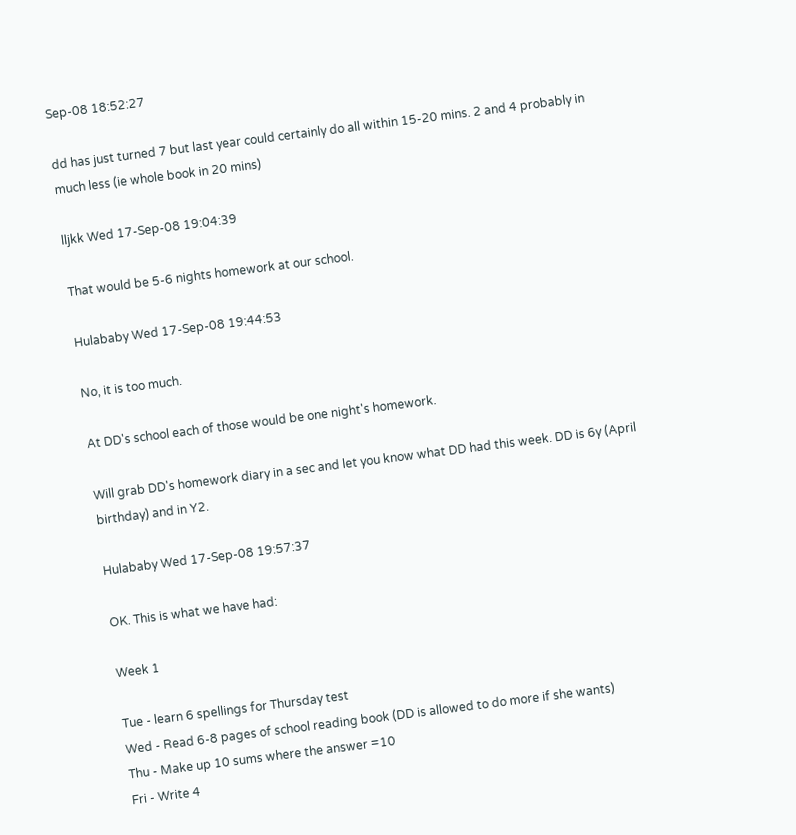Sep-08 18:52:27

dd has just turned 7 but last year could certainly do all within 15-20 mins. 2 and 4 probably in much less (ie whole book in 20 mins)

lljkk Wed 17-Sep-08 19:04:39

That would be 5-6 nights homework at our school.

Hulababy Wed 17-Sep-08 19:44:53

No, it is too much.

At DD's school each of those would be one night's homework.

Will grab DD's homework diary in a sec and let you know what DD had this week. DD is 6y (April birthday) and in Y2.

Hulababy Wed 17-Sep-08 19:57:37

OK. This is what we have had:

Week 1

Tue - learn 6 spellings for Thursday test
Wed - Read 6-8 pages of school reading book (DD is allowed to do more if she wants)
Thu - Make up 10 sums where the answer =10
Fri - Write 4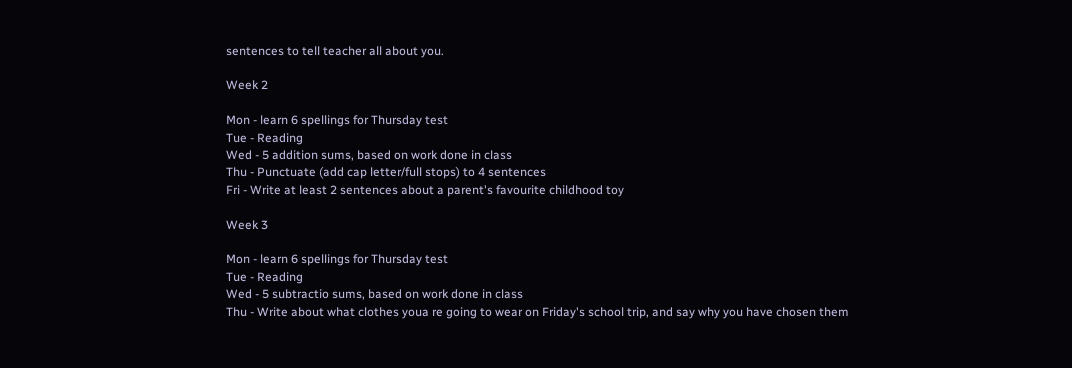sentences to tell teacher all about you.

Week 2

Mon - learn 6 spellings for Thursday test
Tue - Reading
Wed - 5 addition sums, based on work done in class
Thu - Punctuate (add cap letter/full stops) to 4 sentences
Fri - Write at least 2 sentences about a parent's favourite childhood toy

Week 3

Mon - learn 6 spellings for Thursday test
Tue - Reading
Wed - 5 subtractio sums, based on work done in class
Thu - Write about what clothes youa re going to wear on Friday's school trip, and say why you have chosen them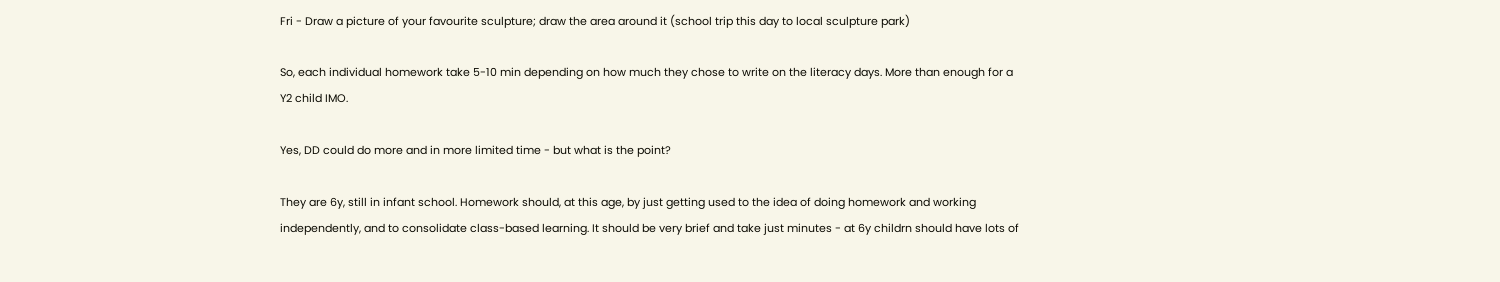Fri - Draw a picture of your favourite sculpture; draw the area around it (school trip this day to local sculpture park)

So, each individual homework take 5-10 min depending on how much they chose to write on the literacy days. More than enough for a Y2 child IMO.

Yes, DD could do more and in more limited time - but what is the point?

They are 6y, still in infant school. Homework should, at this age, by just getting used to the idea of doing homework and working independently, and to consolidate class-based learning. It should be very brief and take just minutes - at 6y childrn should have lots of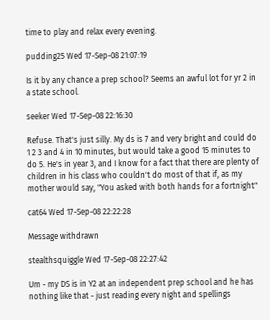time to play and relax every evening.

pudding25 Wed 17-Sep-08 21:07:19

Is it by any chance a prep school? Seems an awful lot for yr 2 in a state school.

seeker Wed 17-Sep-08 22:16:30

Refuse. That's just silly. My ds is 7 and very bright and could do 1 2 3 and 4 in 10 minutes, but would take a good 15 minutes to do 5. He's in year 3, and I know for a fact that there are plenty of children in his class who couldn't do most of that if, as my mother would say, "You asked with both hands for a fortnight"

cat64 Wed 17-Sep-08 22:22:28

Message withdrawn

stealthsquiggle Wed 17-Sep-08 22:27:42

Um - my DS is in Y2 at an independent prep school and he has nothing like that - just reading every night and spellings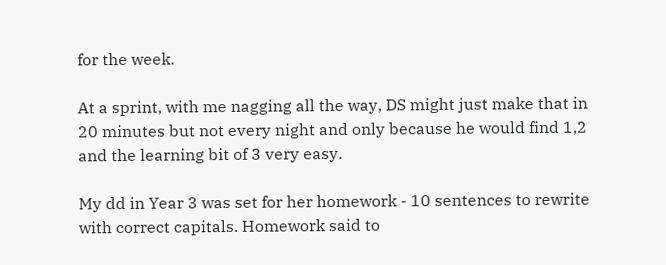for the week.

At a sprint, with me nagging all the way, DS might just make that in 20 minutes but not every night and only because he would find 1,2 and the learning bit of 3 very easy.

My dd in Year 3 was set for her homework - 10 sentences to rewrite with correct capitals. Homework said to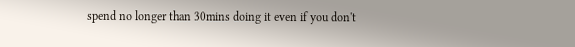spend no longer than 30mins doing it even if you don't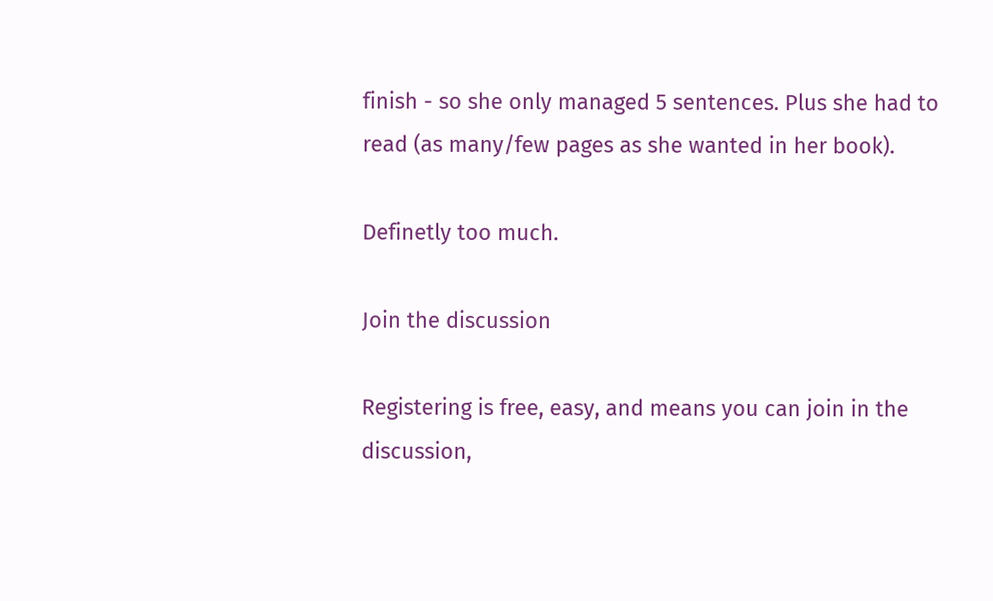finish - so she only managed 5 sentences. Plus she had to read (as many/few pages as she wanted in her book).

Definetly too much.

Join the discussion

Registering is free, easy, and means you can join in the discussion,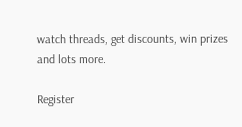watch threads, get discounts, win prizes and lots more.

Register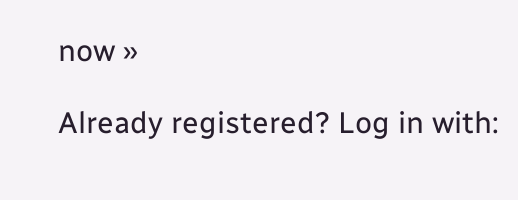now »

Already registered? Log in with: